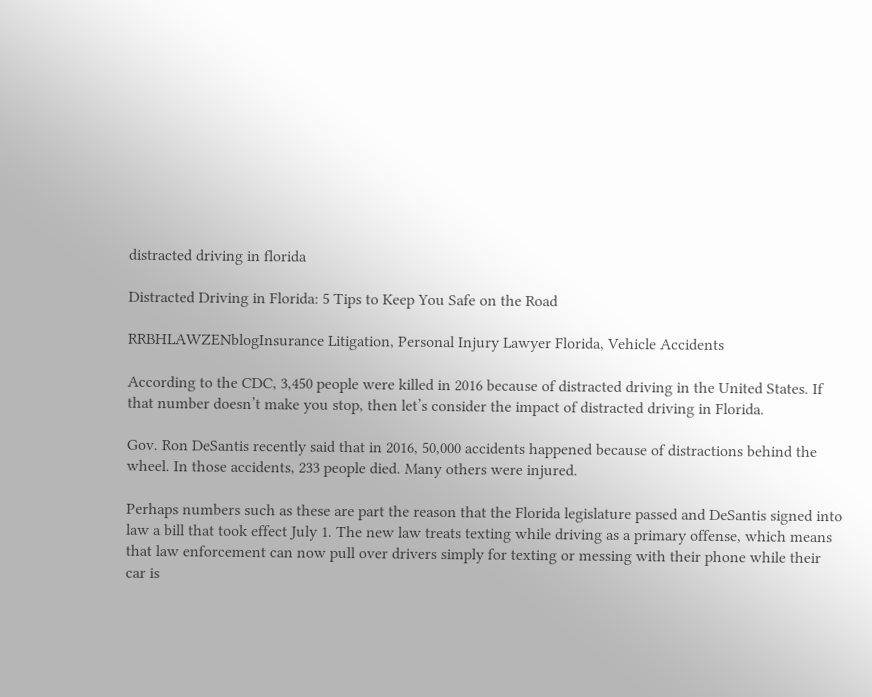distracted driving in florida

Distracted Driving in Florida: 5 Tips to Keep You Safe on the Road

RRBHLAWZENblogInsurance Litigation, Personal Injury Lawyer Florida, Vehicle Accidents

According to the CDC, 3,450 people were killed in 2016 because of distracted driving in the United States. If that number doesn’t make you stop, then let’s consider the impact of distracted driving in Florida.

Gov. Ron DeSantis recently said that in 2016, 50,000 accidents happened because of distractions behind the wheel. In those accidents, 233 people died. Many others were injured.

Perhaps numbers such as these are part the reason that the Florida legislature passed and DeSantis signed into law a bill that took effect July 1. The new law treats texting while driving as a primary offense, which means that law enforcement can now pull over drivers simply for texting or messing with their phone while their car is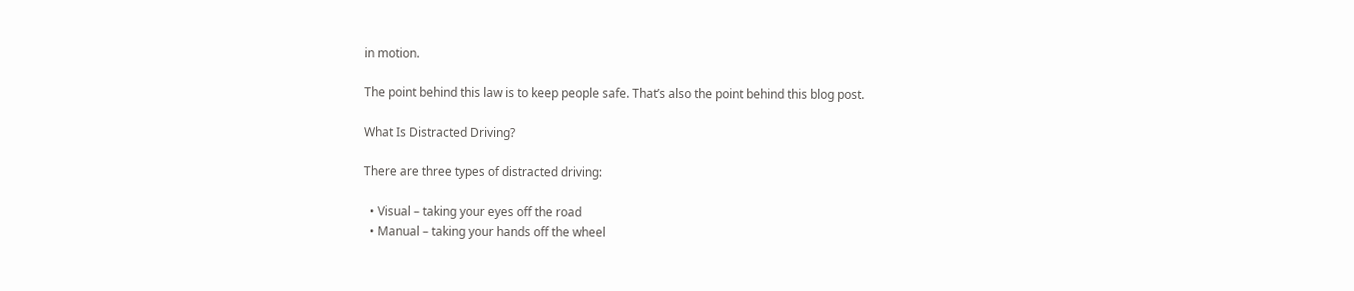in motion.

The point behind this law is to keep people safe. That’s also the point behind this blog post.

What Is Distracted Driving?

There are three types of distracted driving:

  • Visual – taking your eyes off the road
  • Manual – taking your hands off the wheel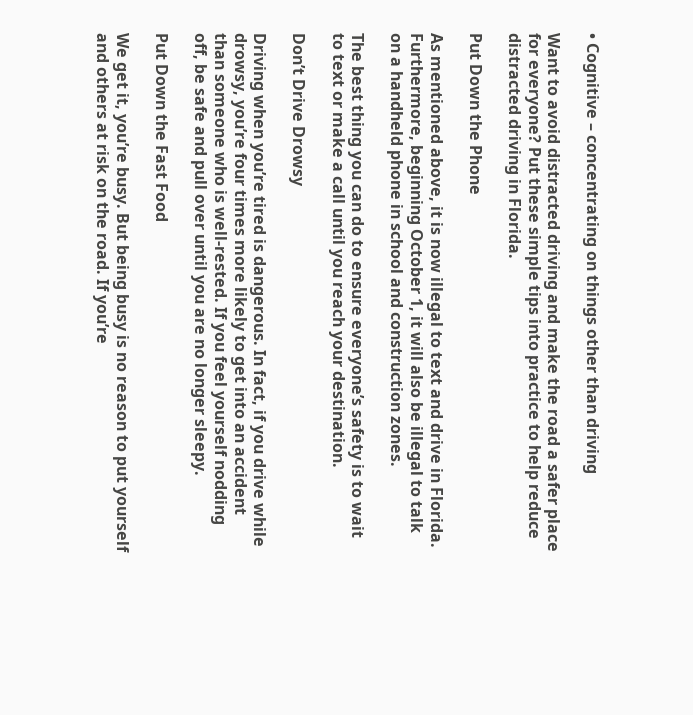• Cognitive – concentrating on things other than driving

Want to avoid distracted driving and make the road a safer place for everyone? Put these simple tips into practice to help reduce distracted driving in Florida.

Put Down the Phone

As mentioned above, it is now illegal to text and drive in Florida. Furthermore, beginning October 1, it will also be illegal to talk on a handheld phone in school and construction zones.

The best thing you can do to ensure everyone’s safety is to wait to text or make a call until you reach your destination.

Don’t Drive Drowsy

Driving when you’re tired is dangerous. In fact, if you drive while drowsy, you’re four times more likely to get into an accident than someone who is well-rested. If you feel yourself nodding off, be safe and pull over until you are no longer sleepy.

Put Down the Fast Food

We get it, you’re busy. But being busy is no reason to put yourself and others at risk on the road. If you’re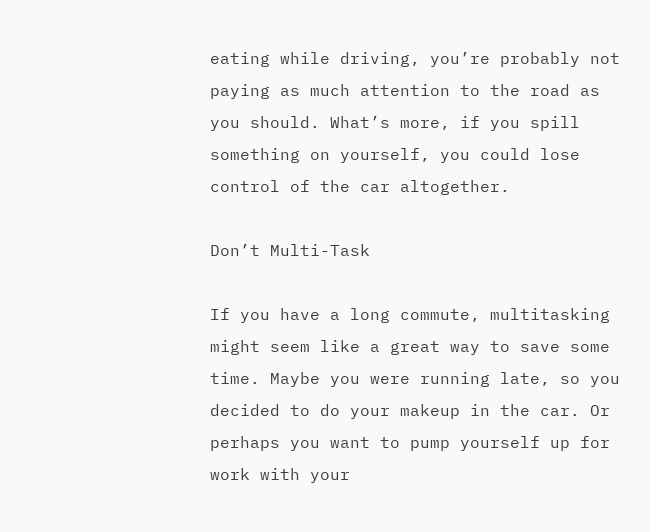eating while driving, you’re probably not paying as much attention to the road as you should. What’s more, if you spill something on yourself, you could lose control of the car altogether.

Don’t Multi-Task

If you have a long commute, multitasking might seem like a great way to save some time. Maybe you were running late, so you decided to do your makeup in the car. Or perhaps you want to pump yourself up for work with your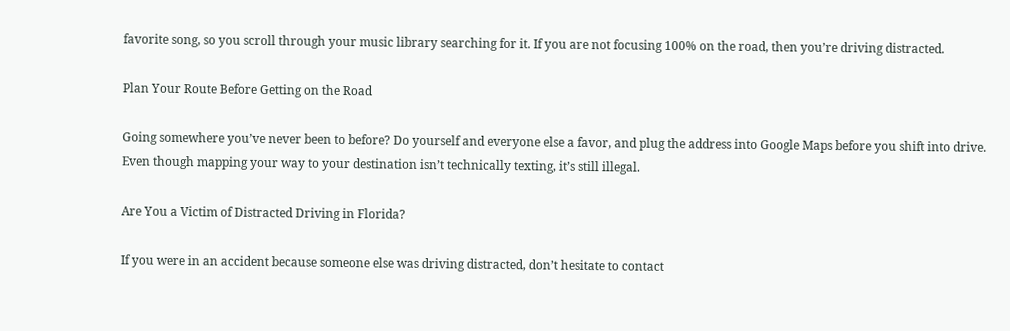favorite song, so you scroll through your music library searching for it. If you are not focusing 100% on the road, then you’re driving distracted.

Plan Your Route Before Getting on the Road

Going somewhere you’ve never been to before? Do yourself and everyone else a favor, and plug the address into Google Maps before you shift into drive. Even though mapping your way to your destination isn’t technically texting, it’s still illegal.

Are You a Victim of Distracted Driving in Florida?

If you were in an accident because someone else was driving distracted, don’t hesitate to contact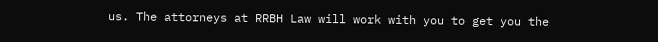us. The attorneys at RRBH Law will work with you to get you the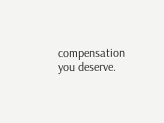compensation you deserve.